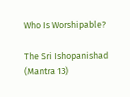Who Is Worshipable?

The Sri Ishopanishad (Mantra 13)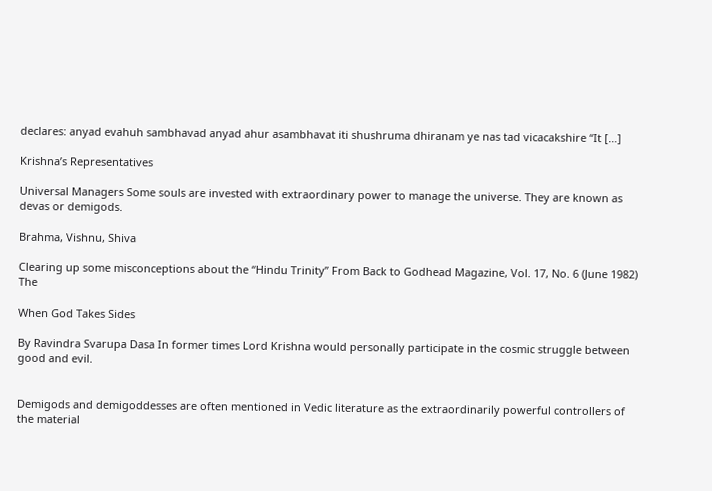declares: anyad evahuh sambhavad anyad ahur asambhavat iti shushruma dhiranam ye nas tad vicacakshire “It […]

Krishna’s Representatives

Universal Managers Some souls are invested with extraordinary power to manage the universe. They are known as devas or demigods.

Brahma, Vishnu, Shiva

Clearing up some misconceptions about the “Hindu Trinity” From Back to Godhead Magazine, Vol. 17, No. 6 (June 1982) The

When God Takes Sides

By Ravindra Svarupa Dasa In former times Lord Krishna would personally participate in the cosmic struggle between good and evil.


Demigods and demigoddesses are often mentioned in Vedic literature as the extraordinarily powerful controllers of the material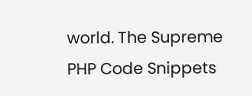world. The Supreme
PHP Code Snippets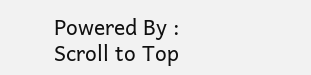Powered By :
Scroll to Top